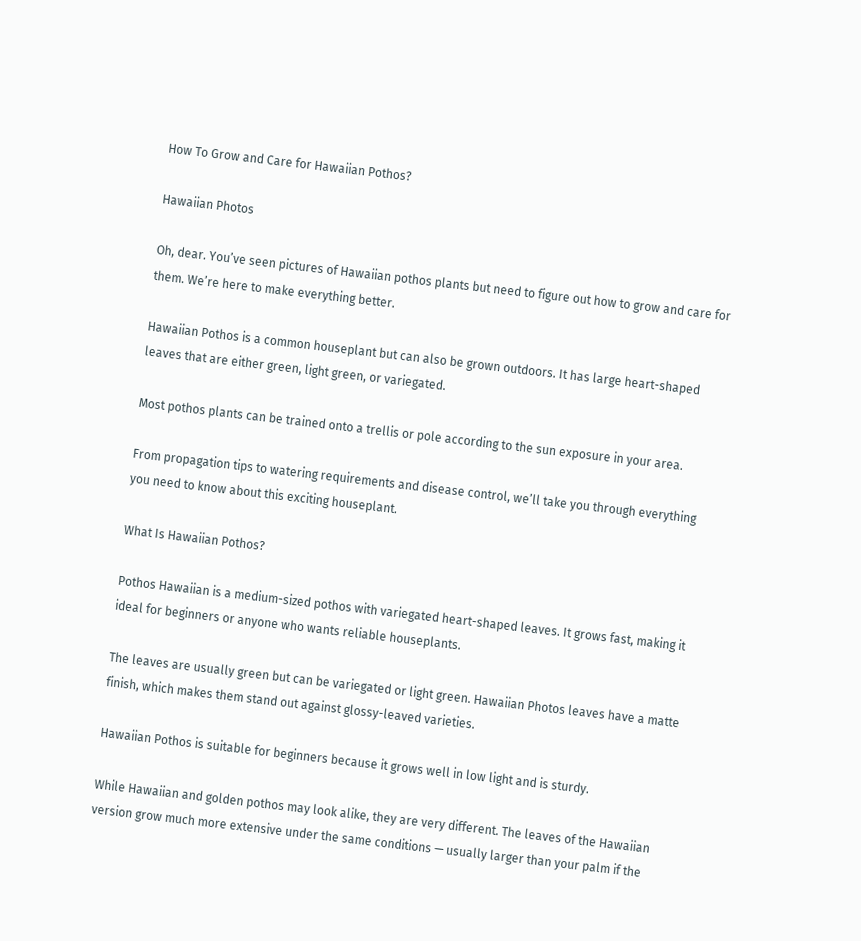How To Grow and Care for Hawaiian Pothos?

Hawaiian Photos

Oh, dear. You’ve seen pictures of Hawaiian pothos plants but need to figure out how to grow and care for them. We’re here to make everything better.

Hawaiian Pothos is a common houseplant but can also be grown outdoors. It has large heart-shaped leaves that are either green, light green, or variegated.

Most pothos plants can be trained onto a trellis or pole according to the sun exposure in your area.

From propagation tips to watering requirements and disease control, we’ll take you through everything you need to know about this exciting houseplant.

What Is Hawaiian Pothos?

Pothos Hawaiian is a medium-sized pothos with variegated heart-shaped leaves. It grows fast, making it ideal for beginners or anyone who wants reliable houseplants.

The leaves are usually green but can be variegated or light green. Hawaiian Photos leaves have a matte finish, which makes them stand out against glossy-leaved varieties.

Hawaiian Pothos is suitable for beginners because it grows well in low light and is sturdy.

While Hawaiian and golden pothos may look alike, they are very different. The leaves of the Hawaiian version grow much more extensive under the same conditions — usually larger than your palm if the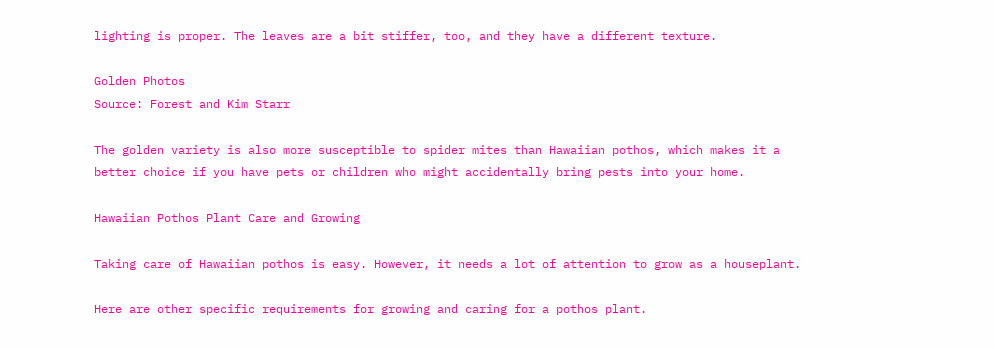lighting is proper. The leaves are a bit stiffer, too, and they have a different texture.

Golden Photos
Source: Forest and Kim Starr

The golden variety is also more susceptible to spider mites than Hawaiian pothos, which makes it a better choice if you have pets or children who might accidentally bring pests into your home.

Hawaiian Pothos Plant Care and Growing

Taking care of Hawaiian pothos is easy. However, it needs a lot of attention to grow as a houseplant.

Here are other specific requirements for growing and caring for a pothos plant.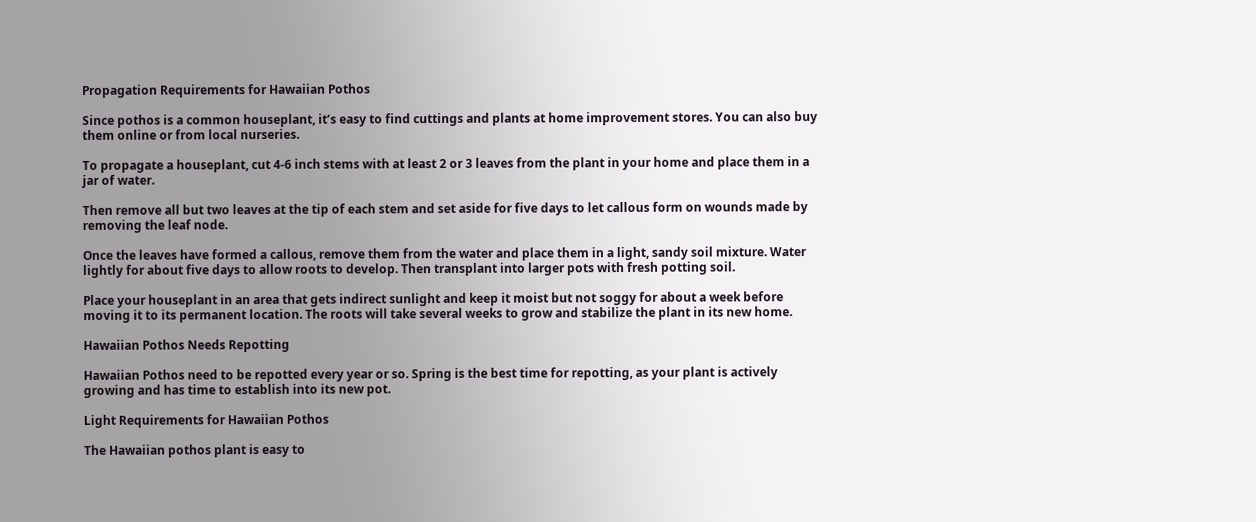Propagation Requirements for Hawaiian Pothos

Since pothos is a common houseplant, it’s easy to find cuttings and plants at home improvement stores. You can also buy them online or from local nurseries.

To propagate a houseplant, cut 4-6 inch stems with at least 2 or 3 leaves from the plant in your home and place them in a jar of water.

Then remove all but two leaves at the tip of each stem and set aside for five days to let callous form on wounds made by removing the leaf node.

Once the leaves have formed a callous, remove them from the water and place them in a light, sandy soil mixture. Water lightly for about five days to allow roots to develop. Then transplant into larger pots with fresh potting soil.

Place your houseplant in an area that gets indirect sunlight and keep it moist but not soggy for about a week before moving it to its permanent location. The roots will take several weeks to grow and stabilize the plant in its new home.

Hawaiian Pothos Needs Repotting

Hawaiian Pothos need to be repotted every year or so. Spring is the best time for repotting, as your plant is actively growing and has time to establish into its new pot.

Light Requirements for Hawaiian Pothos

The Hawaiian pothos plant is easy to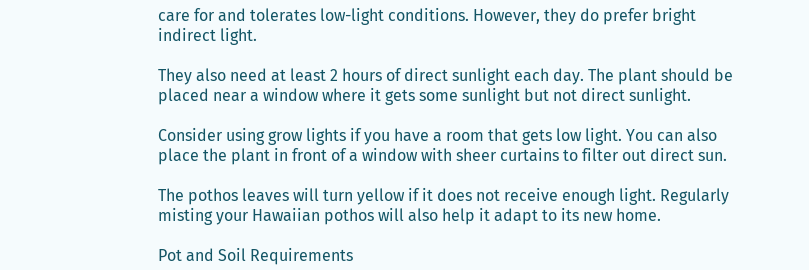care for and tolerates low-light conditions. However, they do prefer bright indirect light.

They also need at least 2 hours of direct sunlight each day. The plant should be placed near a window where it gets some sunlight but not direct sunlight.

Consider using grow lights if you have a room that gets low light. You can also place the plant in front of a window with sheer curtains to filter out direct sun.

The pothos leaves will turn yellow if it does not receive enough light. Regularly misting your Hawaiian pothos will also help it adapt to its new home.

Pot and Soil Requirements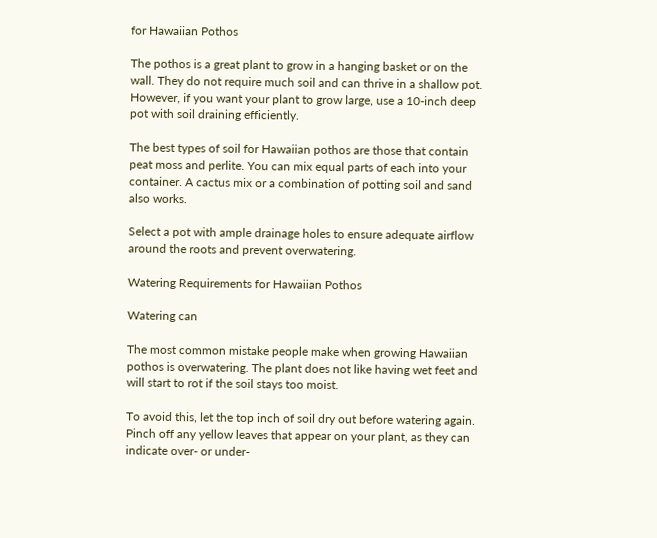for Hawaiian Pothos

The pothos is a great plant to grow in a hanging basket or on the wall. They do not require much soil and can thrive in a shallow pot. However, if you want your plant to grow large, use a 10-inch deep pot with soil draining efficiently.

The best types of soil for Hawaiian pothos are those that contain peat moss and perlite. You can mix equal parts of each into your container. A cactus mix or a combination of potting soil and sand also works.

Select a pot with ample drainage holes to ensure adequate airflow around the roots and prevent overwatering.

Watering Requirements for Hawaiian Pothos

Watering can

The most common mistake people make when growing Hawaiian pothos is overwatering. The plant does not like having wet feet and will start to rot if the soil stays too moist.

To avoid this, let the top inch of soil dry out before watering again. Pinch off any yellow leaves that appear on your plant, as they can indicate over- or under-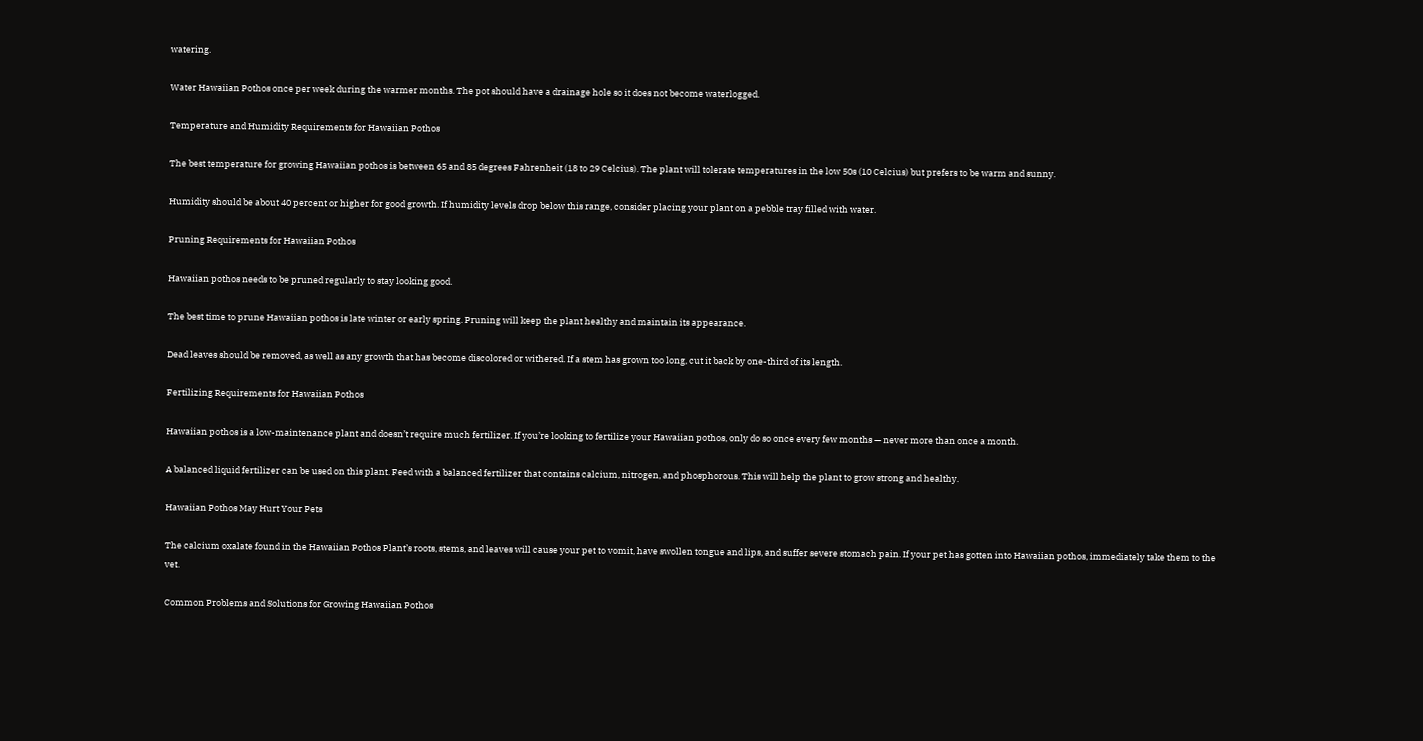watering.

Water Hawaiian Pothos once per week during the warmer months. The pot should have a drainage hole so it does not become waterlogged.

Temperature and Humidity Requirements for Hawaiian Pothos

The best temperature for growing Hawaiian pothos is between 65 and 85 degrees Fahrenheit (18 to 29 Celcius). The plant will tolerate temperatures in the low 50s (10 Celcius) but prefers to be warm and sunny.

Humidity should be about 40 percent or higher for good growth. If humidity levels drop below this range, consider placing your plant on a pebble tray filled with water.

Pruning Requirements for Hawaiian Pothos

Hawaiian pothos needs to be pruned regularly to stay looking good.

The best time to prune Hawaiian pothos is late winter or early spring. Pruning will keep the plant healthy and maintain its appearance.

Dead leaves should be removed, as well as any growth that has become discolored or withered. If a stem has grown too long, cut it back by one-third of its length.

Fertilizing Requirements for Hawaiian Pothos

Hawaiian pothos is a low-maintenance plant and doesn’t require much fertilizer. If you’re looking to fertilize your Hawaiian pothos, only do so once every few months — never more than once a month.

A balanced liquid fertilizer can be used on this plant. Feed with a balanced fertilizer that contains calcium, nitrogen, and phosphorous. This will help the plant to grow strong and healthy.

Hawaiian Pothos May Hurt Your Pets

The calcium oxalate found in the Hawaiian Pothos Plant’s roots, stems, and leaves will cause your pet to vomit, have swollen tongue and lips, and suffer severe stomach pain. If your pet has gotten into Hawaiian pothos, immediately take them to the vet.

Common Problems and Solutions for Growing Hawaiian Pothos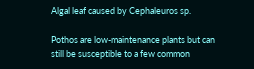Algal leaf caused by Cephaleuros sp.

Pothos are low-maintenance plants but can still be susceptible to a few common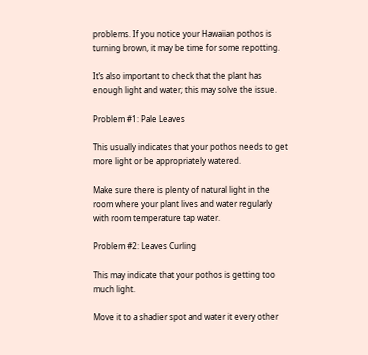problems. If you notice your Hawaiian pothos is turning brown, it may be time for some repotting.

It’s also important to check that the plant has enough light and water; this may solve the issue.

Problem #1: Pale Leaves

This usually indicates that your pothos needs to get more light or be appropriately watered.

Make sure there is plenty of natural light in the room where your plant lives and water regularly with room temperature tap water.

Problem #2: Leaves Curling

This may indicate that your pothos is getting too much light.

Move it to a shadier spot and water it every other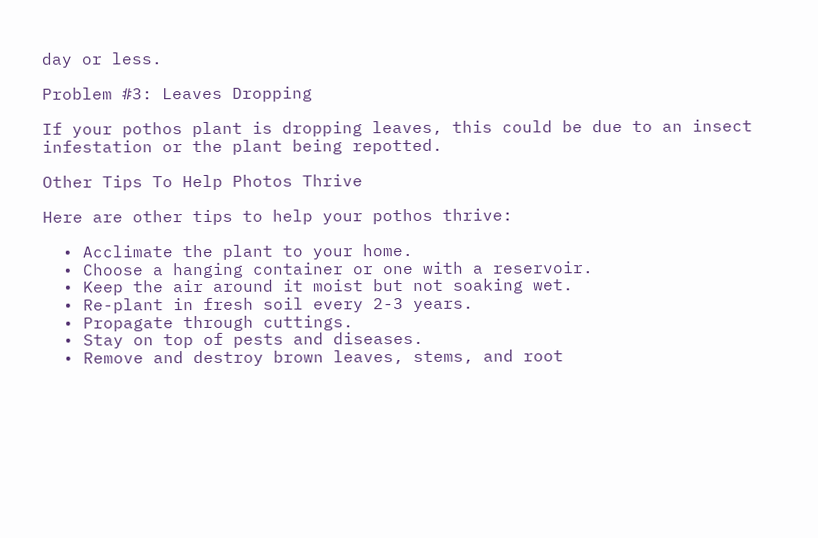day or less.

Problem #3: Leaves Dropping

If your pothos plant is dropping leaves, this could be due to an insect infestation or the plant being repotted.

Other Tips To Help Photos Thrive

Here are other tips to help your pothos thrive:

  • Acclimate the plant to your home.
  • Choose a hanging container or one with a reservoir.
  • Keep the air around it moist but not soaking wet.
  • Re-plant in fresh soil every 2-3 years.
  • Propagate through cuttings.
  • Stay on top of pests and diseases.
  • Remove and destroy brown leaves, stems, and root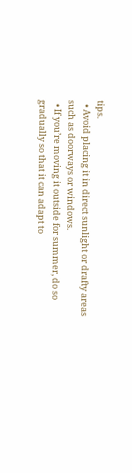tips.
  • Avoid placing it in direct sunlight or drafty areas such as doorways or windows.
  • If you’re moving it outside for summer, do so gradually so that it can adapt to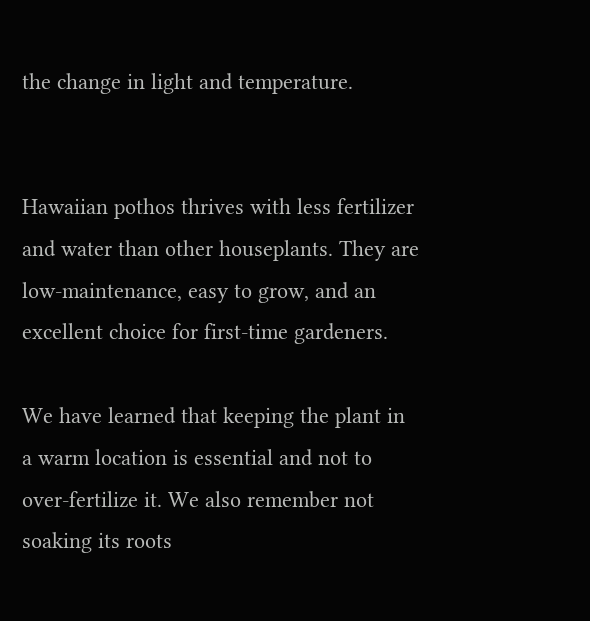the change in light and temperature.


Hawaiian pothos thrives with less fertilizer and water than other houseplants. They are low-maintenance, easy to grow, and an excellent choice for first-time gardeners.

We have learned that keeping the plant in a warm location is essential and not to over-fertilize it. We also remember not soaking its roots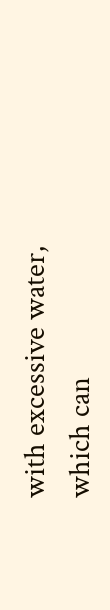with excessive water, which can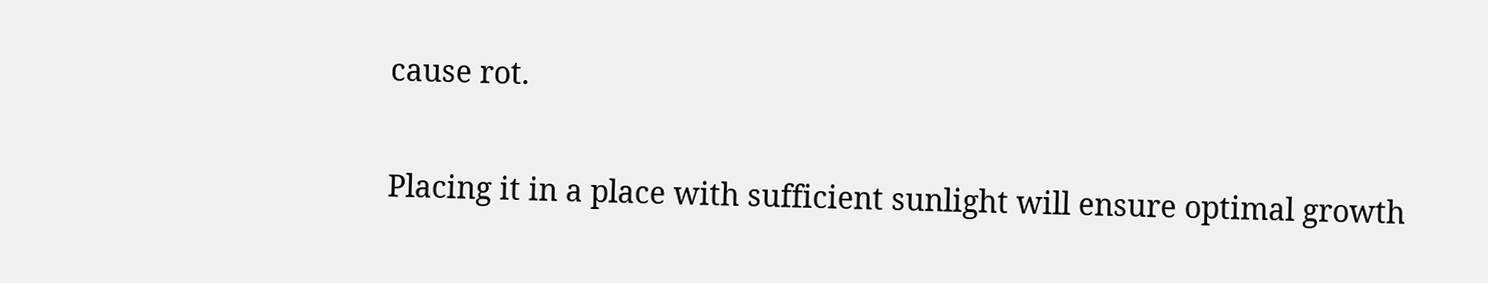cause rot.

Placing it in a place with sufficient sunlight will ensure optimal growth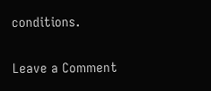conditions.

Leave a Comment